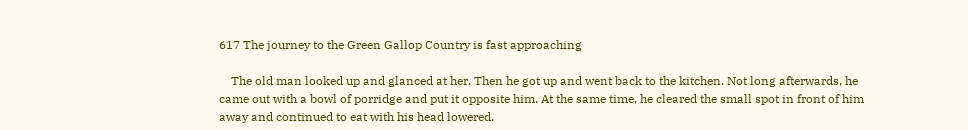617 The journey to the Green Gallop Country is fast approaching

    The old man looked up and glanced at her. Then he got up and went back to the kitchen. Not long afterwards, he came out with a bowl of porridge and put it opposite him. At the same time, he cleared the small spot in front of him away and continued to eat with his head lowered.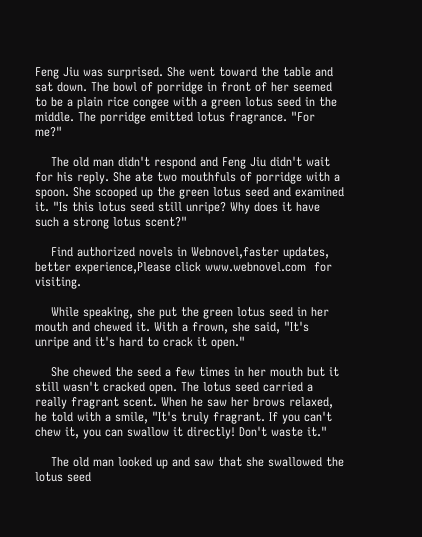Feng Jiu was surprised. She went toward the table and sat down. The bowl of porridge in front of her seemed to be a plain rice congee with a green lotus seed in the middle. The porridge emitted lotus fragrance. "For me?"

    The old man didn't respond and Feng Jiu didn't wait for his reply. She ate two mouthfuls of porridge with a spoon. She scooped up the green lotus seed and examined it. "Is this lotus seed still unripe? Why does it have such a strong lotus scent?"

    Find authorized novels in Webnovel,faster updates, better experience,Please click www.webnovel.com  for visiting.

    While speaking, she put the green lotus seed in her mouth and chewed it. With a frown, she said, "It's unripe and it's hard to crack it open."

    She chewed the seed a few times in her mouth but it still wasn't cracked open. The lotus seed carried a really fragrant scent. When he saw her brows relaxed, he told with a smile, "It's truly fragrant. If you can't chew it, you can swallow it directly! Don't waste it."

    The old man looked up and saw that she swallowed the lotus seed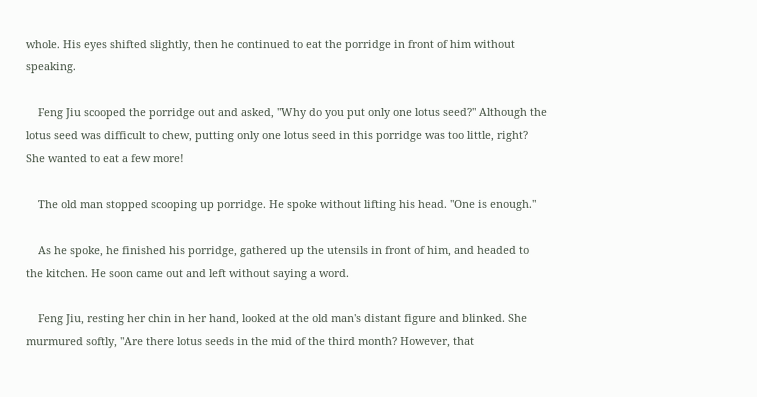whole. His eyes shifted slightly, then he continued to eat the porridge in front of him without speaking.

    Feng Jiu scooped the porridge out and asked, "Why do you put only one lotus seed?" Although the lotus seed was difficult to chew, putting only one lotus seed in this porridge was too little, right? She wanted to eat a few more!

    The old man stopped scooping up porridge. He spoke without lifting his head. "One is enough."

    As he spoke, he finished his porridge, gathered up the utensils in front of him, and headed to the kitchen. He soon came out and left without saying a word.

    Feng Jiu, resting her chin in her hand, looked at the old man's distant figure and blinked. She murmured softly, "Are there lotus seeds in the mid of the third month? However, that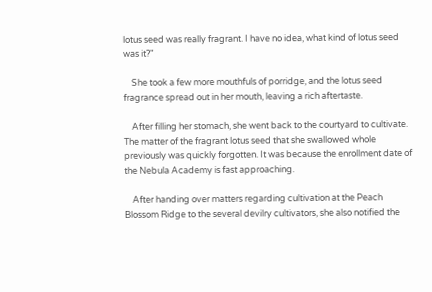lotus seed was really fragrant. I have no idea, what kind of lotus seed was it?"

    She took a few more mouthfuls of porridge, and the lotus seed fragrance spread out in her mouth, leaving a rich aftertaste.

    After filling her stomach, she went back to the courtyard to cultivate. The matter of the fragrant lotus seed that she swallowed whole previously was quickly forgotten. It was because the enrollment date of the Nebula Academy is fast approaching.

    After handing over matters regarding cultivation at the Peach Blossom Ridge to the several devilry cultivators, she also notified the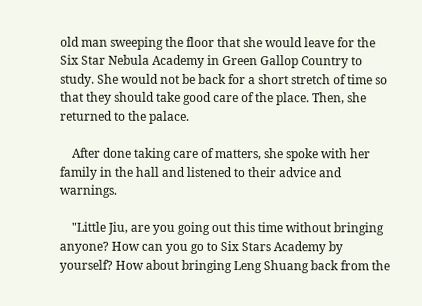old man sweeping the floor that she would leave for the Six Star Nebula Academy in Green Gallop Country to study. She would not be back for a short stretch of time so that they should take good care of the place. Then, she returned to the palace.

    After done taking care of matters, she spoke with her family in the hall and listened to their advice and warnings.

    "Little Jiu, are you going out this time without bringing anyone? How can you go to Six Stars Academy by yourself? How about bringing Leng Shuang back from the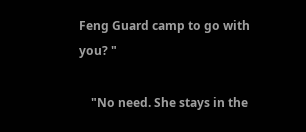Feng Guard camp to go with you? "

    "No need. She stays in the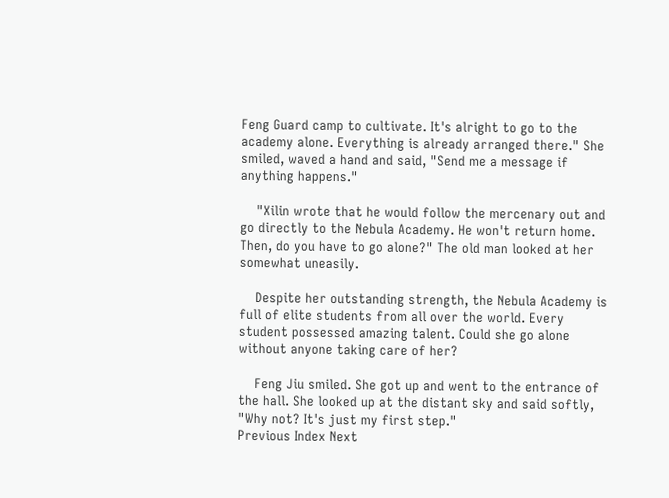Feng Guard camp to cultivate. It's alright to go to the academy alone. Everything is already arranged there." She smiled, waved a hand and said, "Send me a message if anything happens."

    "Xilin wrote that he would follow the mercenary out and go directly to the Nebula Academy. He won't return home. Then, do you have to go alone?" The old man looked at her somewhat uneasily.

    Despite her outstanding strength, the Nebula Academy is full of elite students from all over the world. Every student possessed amazing talent. Could she go alone without anyone taking care of her?

    Feng Jiu smiled. She got up and went to the entrance of the hall. She looked up at the distant sky and said softly, "Why not? It's just my first step."
Previous Index Next